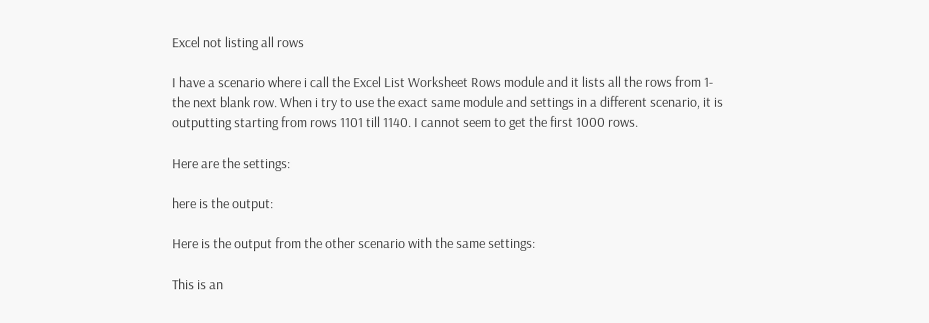Excel not listing all rows

I have a scenario where i call the Excel List Worksheet Rows module and it lists all the rows from 1-the next blank row. When i try to use the exact same module and settings in a different scenario, it is outputting starting from rows 1101 till 1140. I cannot seem to get the first 1000 rows.

Here are the settings:

here is the output:

Here is the output from the other scenario with the same settings:

This is an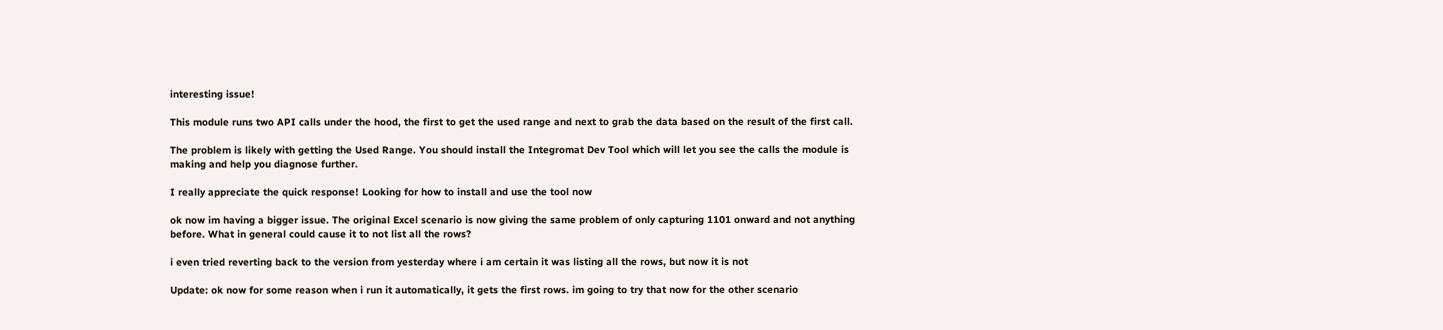interesting issue!

This module runs two API calls under the hood, the first to get the used range and next to grab the data based on the result of the first call.

The problem is likely with getting the Used Range. You should install the Integromat Dev Tool which will let you see the calls the module is making and help you diagnose further.

I really appreciate the quick response! Looking for how to install and use the tool now

ok now im having a bigger issue. The original Excel scenario is now giving the same problem of only capturing 1101 onward and not anything before. What in general could cause it to not list all the rows?

i even tried reverting back to the version from yesterday where i am certain it was listing all the rows, but now it is not

Update: ok now for some reason when i run it automatically, it gets the first rows. im going to try that now for the other scenario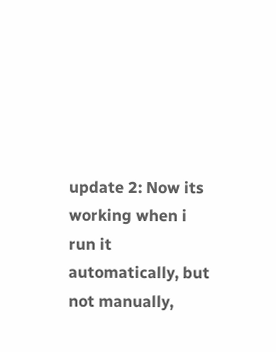update 2: Now its working when i run it automatically, but not manually,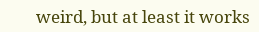weird, but at least it works